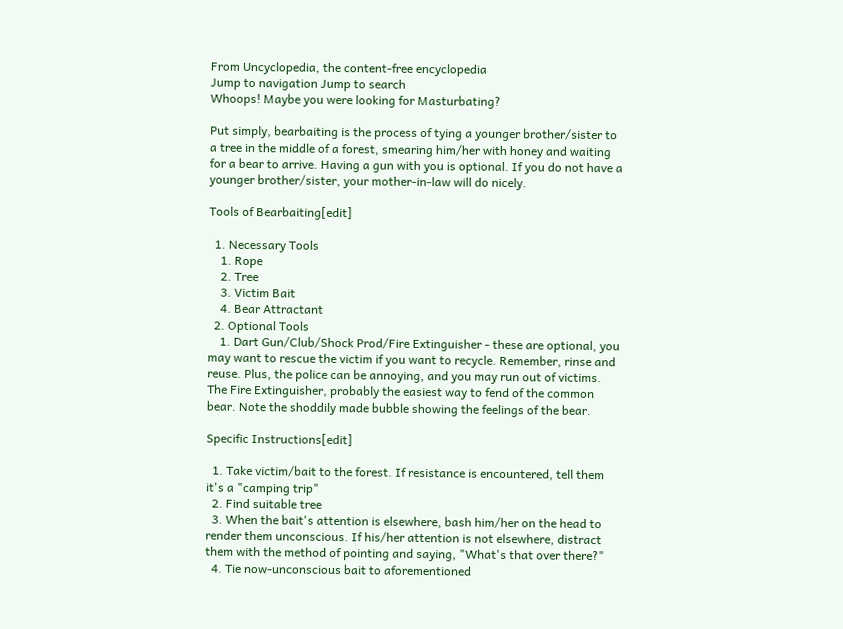From Uncyclopedia, the content-free encyclopedia
Jump to navigation Jump to search
Whoops! Maybe you were looking for Masturbating?

Put simply, bearbaiting is the process of tying a younger brother/sister to a tree in the middle of a forest, smearing him/her with honey and waiting for a bear to arrive. Having a gun with you is optional. If you do not have a younger brother/sister, your mother-in-law will do nicely.

Tools of Bearbaiting[edit]

  1. Necessary Tools
    1. Rope
    2. Tree
    3. Victim Bait
    4. Bear Attractant
  2. Optional Tools
    1. Dart Gun/Club/Shock Prod/Fire Extinguisher - these are optional, you may want to rescue the victim if you want to recycle. Remember, rinse and reuse. Plus, the police can be annoying, and you may run out of victims.
The Fire Extinguisher, probably the easiest way to fend of the common bear. Note the shoddily made bubble showing the feelings of the bear.

Specific Instructions[edit]

  1. Take victim/bait to the forest. If resistance is encountered, tell them it's a "camping trip"
  2. Find suitable tree
  3. When the bait's attention is elsewhere, bash him/her on the head to render them unconscious. If his/her attention is not elsewhere, distract them with the method of pointing and saying, "What's that over there?"
  4. Tie now-unconscious bait to aforementioned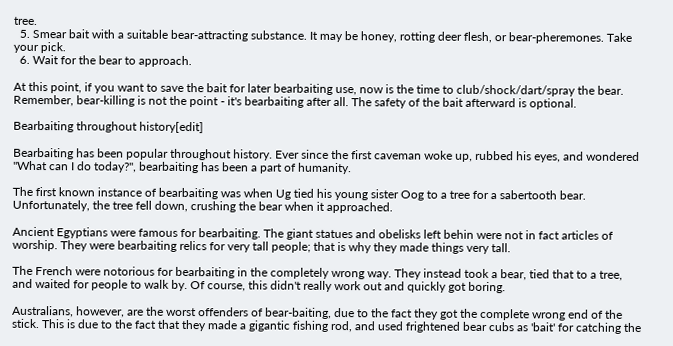tree.
  5. Smear bait with a suitable bear-attracting substance. It may be honey, rotting deer flesh, or bear-pheremones. Take your pick.
  6. Wait for the bear to approach.

At this point, if you want to save the bait for later bearbaiting use, now is the time to club/shock/dart/spray the bear. Remember, bear-killing is not the point - it's bearbaiting after all. The safety of the bait afterward is optional.

Bearbaiting throughout history[edit]

Bearbaiting has been popular throughout history. Ever since the first caveman woke up, rubbed his eyes, and wondered "What can I do today?", bearbaiting has been a part of humanity.

The first known instance of bearbaiting was when Ug tied his young sister Oog to a tree for a sabertooth bear. Unfortunately, the tree fell down, crushing the bear when it approached.

Ancient Egyptians were famous for bearbaiting. The giant statues and obelisks left behin were not in fact articles of worship. They were bearbaiting relics for very tall people; that is why they made things very tall.

The French were notorious for bearbaiting in the completely wrong way. They instead took a bear, tied that to a tree, and waited for people to walk by. Of course, this didn't really work out and quickly got boring.

Australians, however, are the worst offenders of bear-baiting, due to the fact they got the complete wrong end of the stick. This is due to the fact that they made a gigantic fishing rod, and used frightened bear cubs as 'bait' for catching the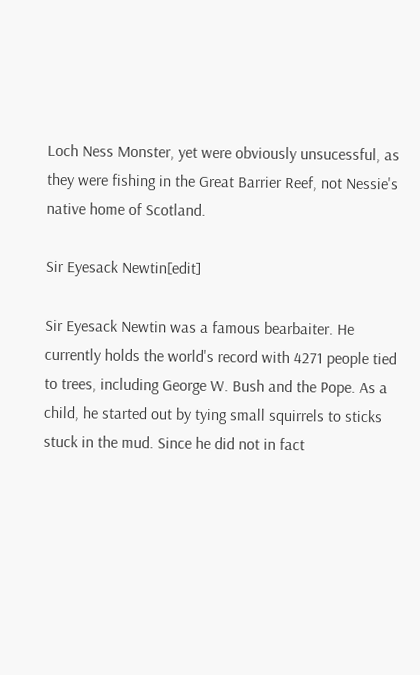Loch Ness Monster, yet were obviously unsucessful, as they were fishing in the Great Barrier Reef, not Nessie's native home of Scotland.

Sir Eyesack Newtin[edit]

Sir Eyesack Newtin was a famous bearbaiter. He currently holds the world's record with 4271 people tied to trees, including George W. Bush and the Pope. As a child, he started out by tying small squirrels to sticks stuck in the mud. Since he did not in fact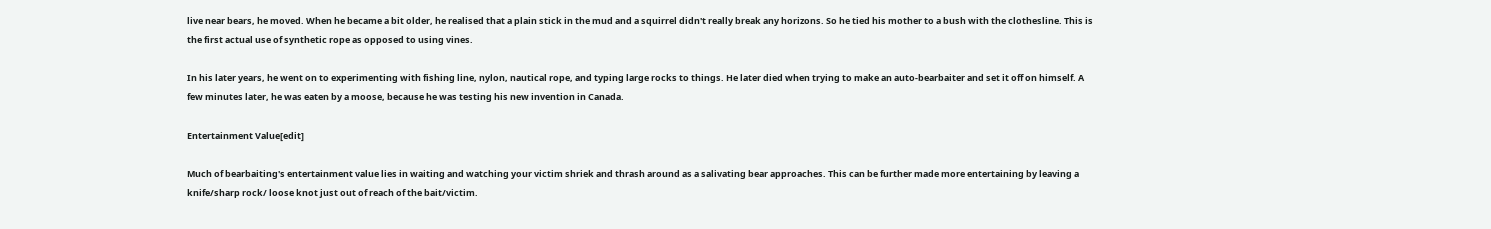live near bears, he moved. When he became a bit older, he realised that a plain stick in the mud and a squirrel didn't really break any horizons. So he tied his mother to a bush with the clothesline. This is the first actual use of synthetic rope as opposed to using vines.

In his later years, he went on to experimenting with fishing line, nylon, nautical rope, and typing large rocks to things. He later died when trying to make an auto-bearbaiter and set it off on himself. A few minutes later, he was eaten by a moose, because he was testing his new invention in Canada.

Entertainment Value[edit]

Much of bearbaiting's entertainment value lies in waiting and watching your victim shriek and thrash around as a salivating bear approaches. This can be further made more entertaining by leaving a knife/sharp rock/ loose knot just out of reach of the bait/victim.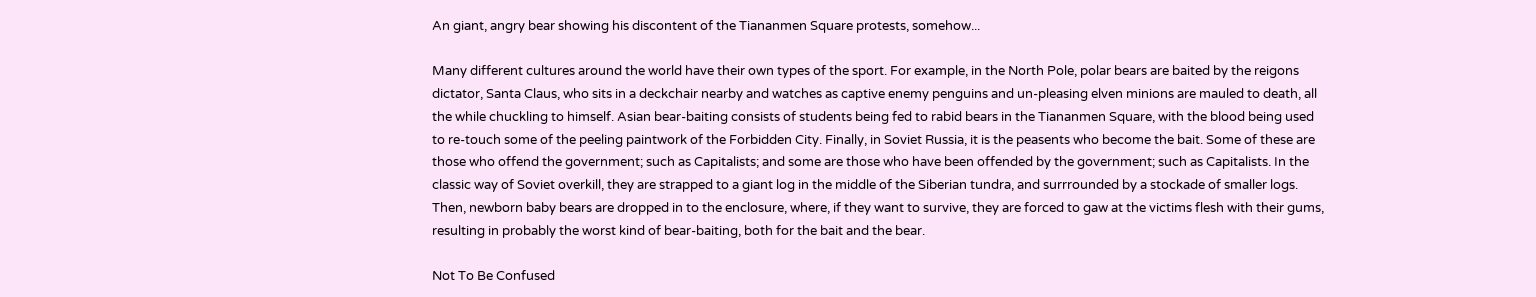An giant, angry bear showing his discontent of the Tiananmen Square protests, somehow...

Many different cultures around the world have their own types of the sport. For example, in the North Pole, polar bears are baited by the reigons dictator, Santa Claus, who sits in a deckchair nearby and watches as captive enemy penguins and un-pleasing elven minions are mauled to death, all the while chuckling to himself. Asian bear-baiting consists of students being fed to rabid bears in the Tiananmen Square, with the blood being used to re-touch some of the peeling paintwork of the Forbidden City. Finally, in Soviet Russia, it is the peasents who become the bait. Some of these are those who offend the government; such as Capitalists; and some are those who have been offended by the government; such as Capitalists. In the classic way of Soviet overkill, they are strapped to a giant log in the middle of the Siberian tundra, and surrrounded by a stockade of smaller logs. Then, newborn baby bears are dropped in to the enclosure, where, if they want to survive, they are forced to gaw at the victims flesh with their gums, resulting in probably the worst kind of bear-baiting, both for the bait and the bear.

Not To Be Confused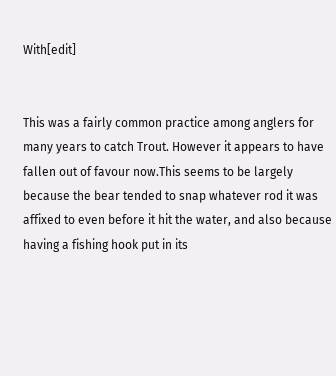With[edit]


This was a fairly common practice among anglers for many years to catch Trout. However it appears to have fallen out of favour now.This seems to be largely because the bear tended to snap whatever rod it was affixed to even before it hit the water, and also because having a fishing hook put in its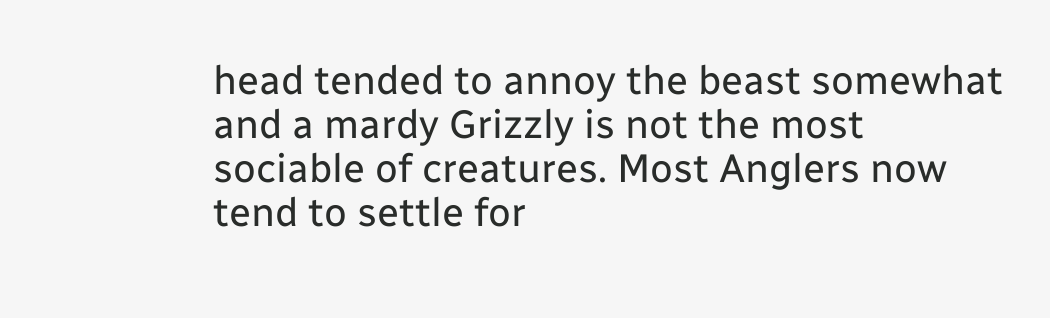head tended to annoy the beast somewhat and a mardy Grizzly is not the most sociable of creatures. Most Anglers now tend to settle for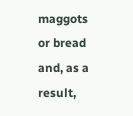maggots or bread and, as a result,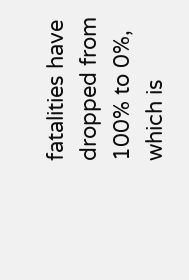fatalities have dropped from 100% to 0%, which is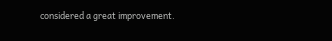considered a great improvement.